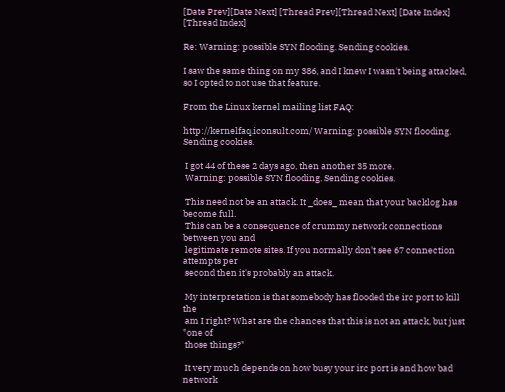[Date Prev][Date Next] [Thread Prev][Thread Next] [Date Index] [Thread Index]

Re: Warning: possible SYN flooding. Sending cookies.

I saw the same thing on my 386, and I knew I wasn't being attacked,
so I opted to not use that feature.

From the Linux kernel mailing list FAQ:

http://kernelfaq.iconsult.com/ Warning: possible SYN flooding. Sending cookies.

 I got 44 of these 2 days ago, then another 35 more.
 Warning: possible SYN flooding. Sending cookies.

 This need not be an attack. It _does_ mean that your backlog has become full.
 This can be a consequence of crummy network connections between you and
 legitimate remote sites. If you normally don't see 67 connection attempts per
 second then it's probably an attack.

 My interpretation is that somebody has flooded the irc port to kill the
 am I right? What are the chances that this is not an attack, but just "one of
 those things?"

 It very much depends on how busy your irc port is and how bad network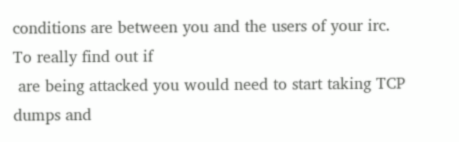conditions are between you and the users of your irc. To really find out if
 are being attacked you would need to start taking TCP dumps and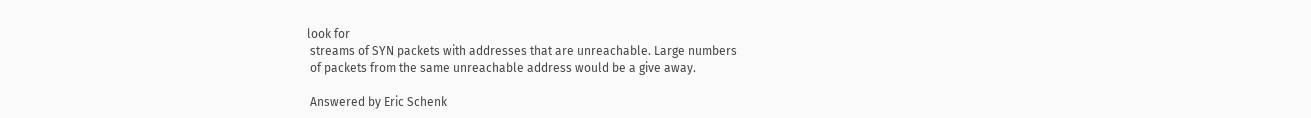look for
 streams of SYN packets with addresses that are unreachable. Large numbers
 of packets from the same unreachable address would be a give away.

 Answered by Eric Schenk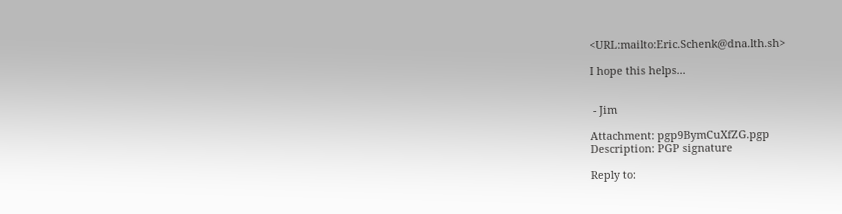<URL:mailto:Eric.Schenk@dna.lth.sh>

I hope this helps...


 - Jim

Attachment: pgp9BymCuXfZG.pgp
Description: PGP signature

Reply to: